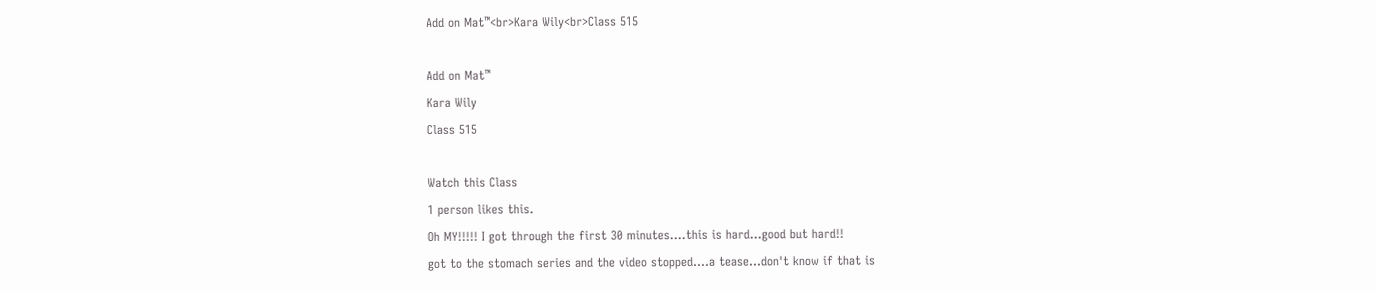Add on Mat™<br>Kara Wily<br>Class 515

Add on Mat™
Kara Wily
Class 515

Watch this Class
1 person likes this.
Oh MY!!!!! I got through the first 30 minutes....this is hard...good but hard!!
got to the stomach series and the video stopped....a tease...don't know if that is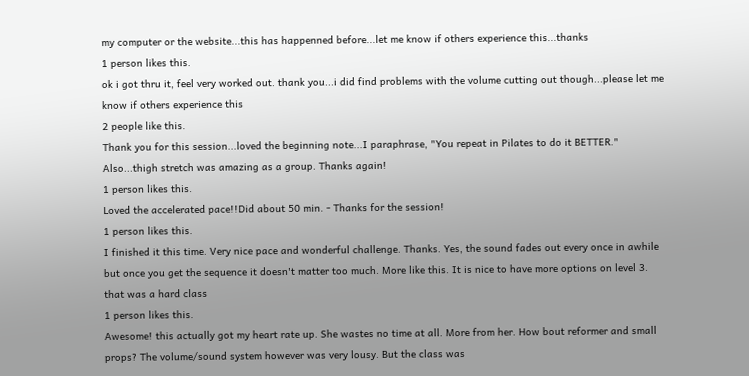my computer or the website...this has happenned before...let me know if others experience this...thanks
1 person likes this.
ok i got thru it, feel very worked out. thank you...i did find problems with the volume cutting out though...please let me know if others experience this
2 people like this.
Thank you for this session...loved the beginning note...I paraphrase, "You repeat in Pilates to do it BETTER." Also...thigh stretch was amazing as a group. Thanks again!
1 person likes this.
Loved the accelerated pace!!Did about 50 min. - Thanks for the session!
1 person likes this.
I finished it this time. Very nice pace and wonderful challenge. Thanks. Yes, the sound fades out every once in awhile but once you get the sequence it doesn't matter too much. More like this. It is nice to have more options on level 3.
that was a hard class
1 person likes this.
Awesome! this actually got my heart rate up. She wastes no time at all. More from her. How bout reformer and small props? The volume/sound system however was very lousy. But the class was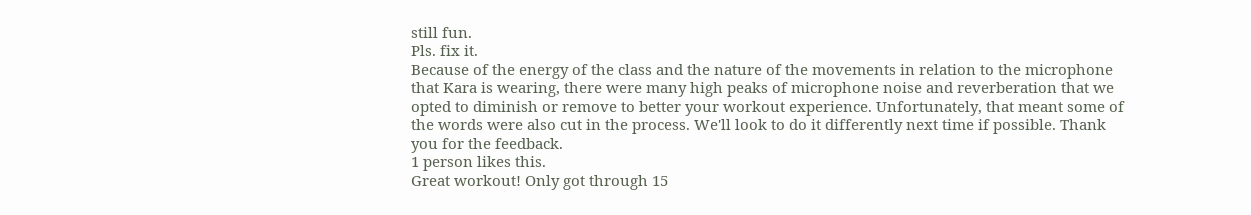still fun.
Pls. fix it.
Because of the energy of the class and the nature of the movements in relation to the microphone that Kara is wearing, there were many high peaks of microphone noise and reverberation that we opted to diminish or remove to better your workout experience. Unfortunately, that meant some of the words were also cut in the process. We'll look to do it differently next time if possible. Thank you for the feedback.
1 person likes this.
Great workout! Only got through 15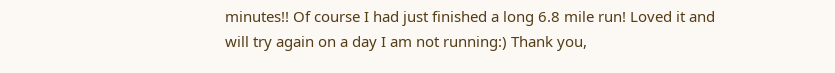minutes!! Of course I had just finished a long 6.8 mile run! Loved it and will try again on a day I am not running:) Thank you,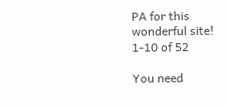PA for this wonderful site!
1-10 of 52

You need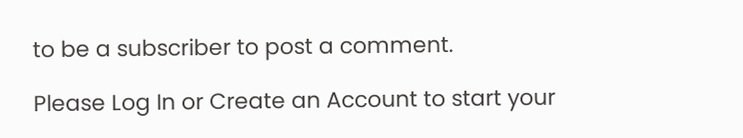to be a subscriber to post a comment.

Please Log In or Create an Account to start your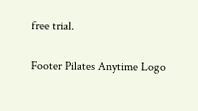free trial.

Footer Pilates Anytime Logo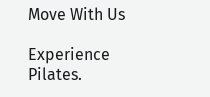Move With Us

Experience Pilates.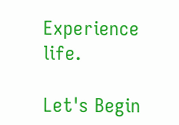Experience life.

Let's Begin